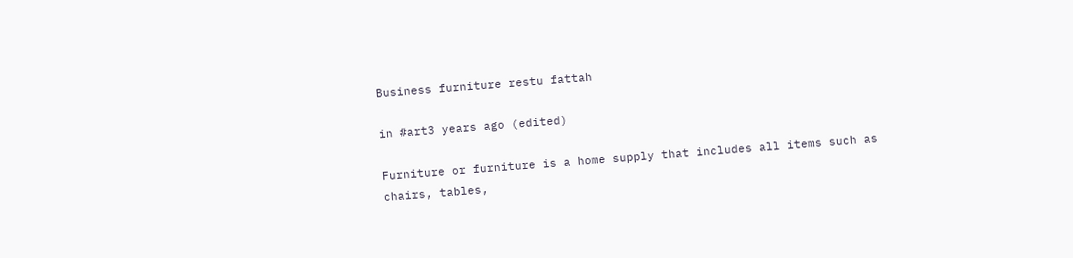Business furniture restu fattah

in #art3 years ago (edited)

Furniture or furniture is a home supply that includes all items such as chairs, tables,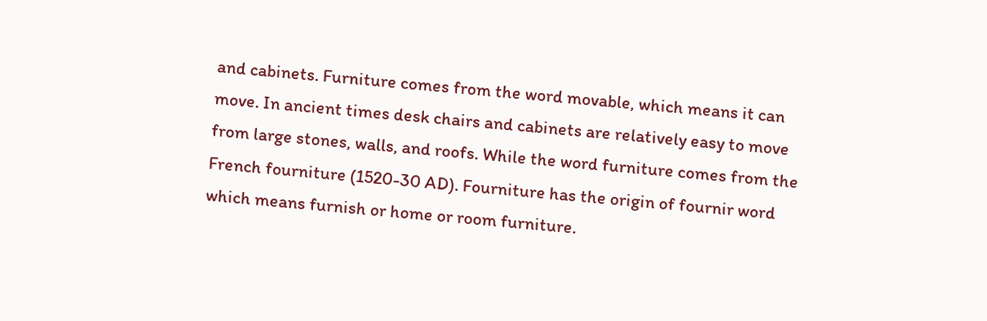and cabinets. Furniture comes from the word movable, which means it can move. In ancient times desk chairs and cabinets are relatively easy to move from large stones, walls, and roofs. While the word furniture comes from the French fourniture (1520-30 AD). Fourniture has the origin of fournir word which means furnish or home or room furniture.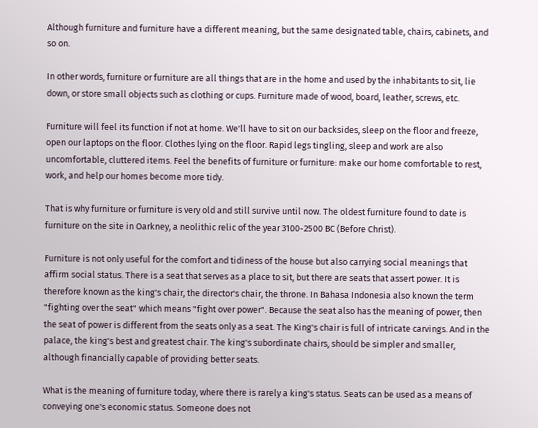Although furniture and furniture have a different meaning, but the same designated table, chairs, cabinets, and so on.

In other words, furniture or furniture are all things that are in the home and used by the inhabitants to sit, lie down, or store small objects such as clothing or cups. Furniture made of wood, board, leather, screws, etc.

Furniture will feel its function if not at home. We'll have to sit on our backsides, sleep on the floor and freeze, open our laptops on the floor. Clothes lying on the floor. Rapid legs tingling, sleep and work are also uncomfortable, cluttered items. Feel the benefits of furniture or furniture: make our home comfortable to rest, work, and help our homes become more tidy.

That is why furniture or furniture is very old and still survive until now. The oldest furniture found to date is furniture on the site in Oarkney, a neolithic relic of the year 3100-2500 BC (Before Christ).

Furniture is not only useful for the comfort and tidiness of the house but also carrying social meanings that affirm social status. There is a seat that serves as a place to sit, but there are seats that assert power. It is therefore known as the king's chair, the director's chair, the throne. In Bahasa Indonesia also known the term "fighting over the seat" which means "fight over power". Because the seat also has the meaning of power, then the seat of power is different from the seats only as a seat. The King's chair is full of intricate carvings. And in the palace, the king's best and greatest chair. The king's subordinate chairs, should be simpler and smaller, although financially capable of providing better seats.

What is the meaning of furniture today, where there is rarely a king's status. Seats can be used as a means of conveying one's economic status. Someone does not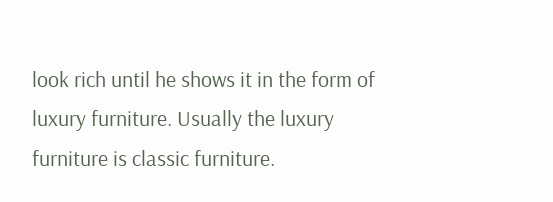look rich until he shows it in the form of luxury furniture. Usually the luxury furniture is classic furniture.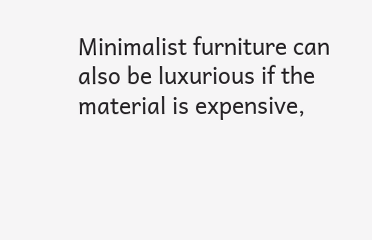Minimalist furniture can also be luxurious if the material is expensive,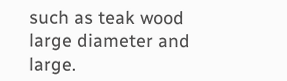such as teak wood large diameter and large.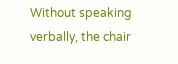Without speaking verbally, the chair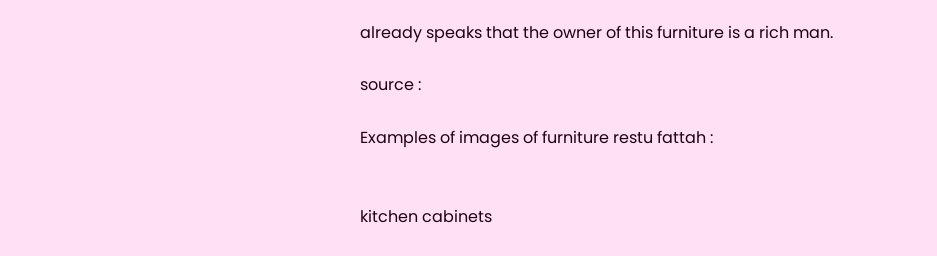already speaks that the owner of this furniture is a rich man.

source :

Examples of images of furniture restu fattah :


kitchen cabinets